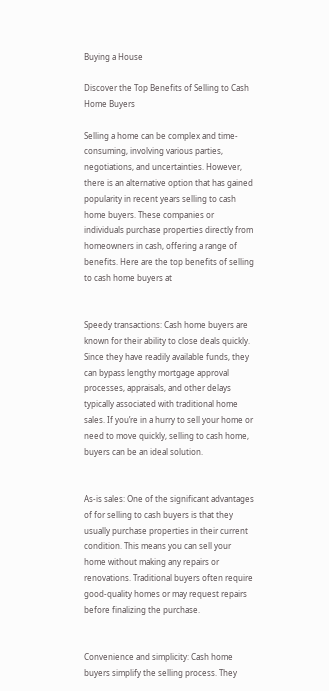Buying a House

Discover the Top Benefits of Selling to Cash Home Buyers

Selling a home can be complex and time-consuming, involving various parties, negotiations, and uncertainties. However, there is an alternative option that has gained popularity in recent years selling to cash home buyers. These companies or individuals purchase properties directly from homeowners in cash, offering a range of benefits. Here are the top benefits of selling to cash home buyers at


Speedy transactions: Cash home buyers are known for their ability to close deals quickly. Since they have readily available funds, they can bypass lengthy mortgage approval processes, appraisals, and other delays typically associated with traditional home sales. If you’re in a hurry to sell your home or need to move quickly, selling to cash home, buyers can be an ideal solution.


As-is sales: One of the significant advantages of for selling to cash buyers is that they usually purchase properties in their current condition. This means you can sell your home without making any repairs or renovations. Traditional buyers often require good-quality homes or may request repairs before finalizing the purchase.


Convenience and simplicity: Cash home buyers simplify the selling process. They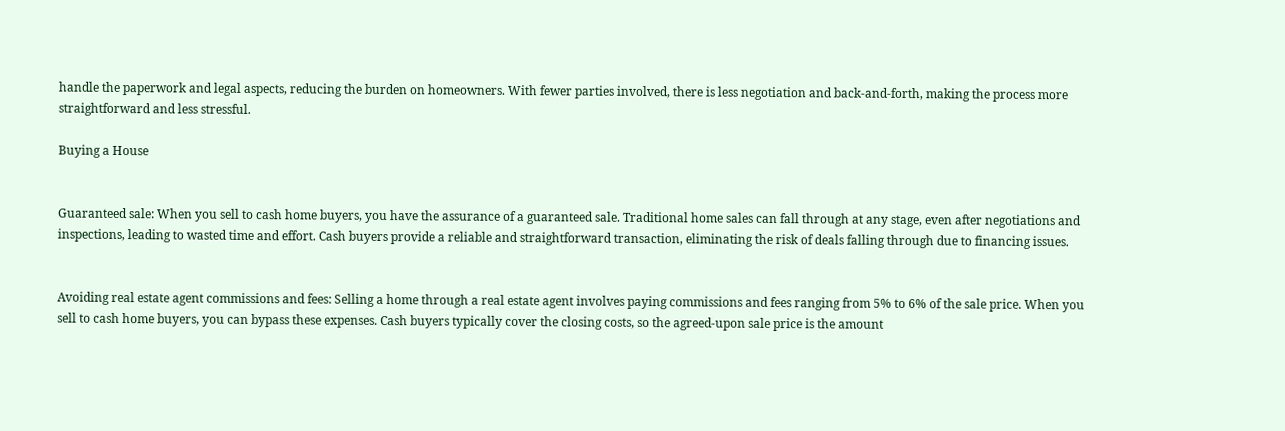handle the paperwork and legal aspects, reducing the burden on homeowners. With fewer parties involved, there is less negotiation and back-and-forth, making the process more straightforward and less stressful.

Buying a House


Guaranteed sale: When you sell to cash home buyers, you have the assurance of a guaranteed sale. Traditional home sales can fall through at any stage, even after negotiations and inspections, leading to wasted time and effort. Cash buyers provide a reliable and straightforward transaction, eliminating the risk of deals falling through due to financing issues.


Avoiding real estate agent commissions and fees: Selling a home through a real estate agent involves paying commissions and fees ranging from 5% to 6% of the sale price. When you sell to cash home buyers, you can bypass these expenses. Cash buyers typically cover the closing costs, so the agreed-upon sale price is the amount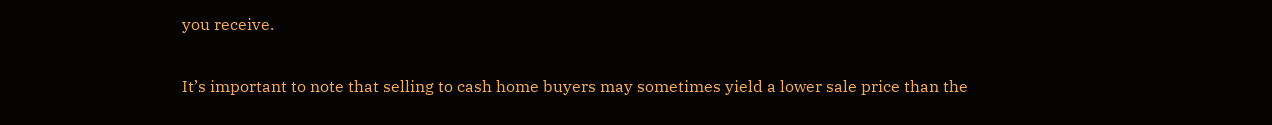you receive.


It’s important to note that selling to cash home buyers may sometimes yield a lower sale price than the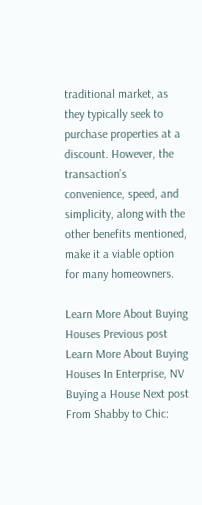traditional market, as they typically seek to purchase properties at a discount. However, the transaction’s convenience, speed, and simplicity, along with the other benefits mentioned, make it a viable option for many homeowners.

Learn More About Buying Houses Previous post Learn More About Buying Houses In Enterprise, NV
Buying a House Next post From Shabby to Chic: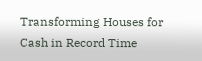Transforming Houses for Cash in Record Time